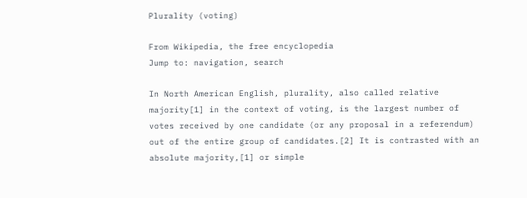Plurality (voting)

From Wikipedia, the free encyclopedia
Jump to: navigation, search

In North American English, plurality, also called relative majority[1] in the context of voting, is the largest number of votes received by one candidate (or any proposal in a referendum) out of the entire group of candidates.[2] It is contrasted with an absolute majority,[1] or simple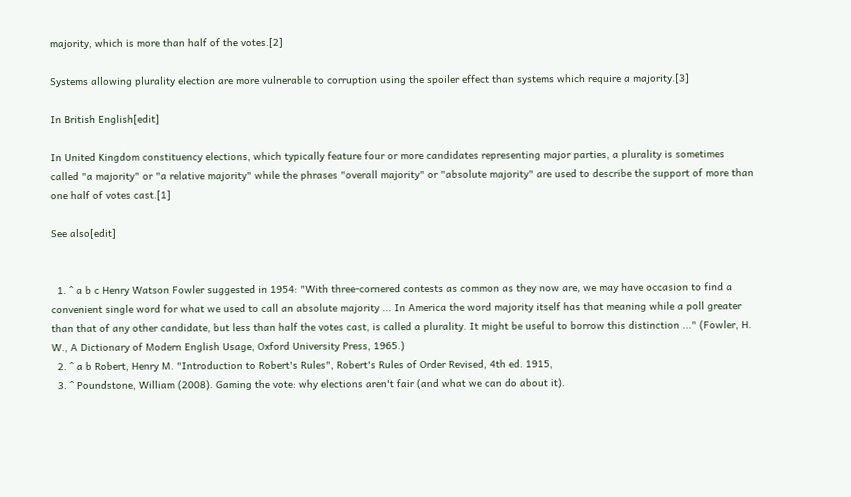majority, which is more than half of the votes.[2]

Systems allowing plurality election are more vulnerable to corruption using the spoiler effect than systems which require a majority.[3]

In British English[edit]

In United Kingdom constituency elections, which typically feature four or more candidates representing major parties, a plurality is sometimes called "a majority" or "a relative majority" while the phrases "overall majority" or "absolute majority" are used to describe the support of more than one half of votes cast.[1]

See also[edit]


  1. ^ a b c Henry Watson Fowler suggested in 1954: "With three-cornered contests as common as they now are, we may have occasion to find a convenient single word for what we used to call an absolute majority ... In America the word majority itself has that meaning while a poll greater than that of any other candidate, but less than half the votes cast, is called a plurality. It might be useful to borrow this distinction ..." (Fowler, H. W., A Dictionary of Modern English Usage, Oxford University Press, 1965.)
  2. ^ a b Robert, Henry M. "Introduction to Robert's Rules", Robert's Rules of Order Revised, 4th ed. 1915,
  3. ^ Poundstone, William (2008). Gaming the vote: why elections aren't fair (and what we can do about it).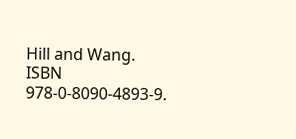Hill and Wang. ISBN 978-0-8090-4893-9.